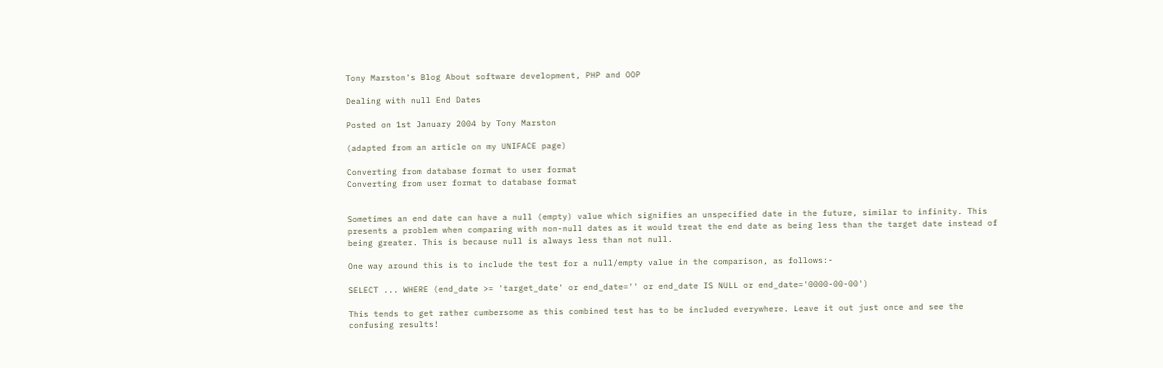Tony Marston's Blog About software development, PHP and OOP

Dealing with null End Dates

Posted on 1st January 2004 by Tony Marston

(adapted from an article on my UNIFACE page)

Converting from database format to user format
Converting from user format to database format


Sometimes an end date can have a null (empty) value which signifies an unspecified date in the future, similar to infinity. This presents a problem when comparing with non-null dates as it would treat the end date as being less than the target date instead of being greater. This is because null is always less than not null.

One way around this is to include the test for a null/empty value in the comparison, as follows:-

SELECT ... WHERE (end_date >= 'target_date' or end_date='' or end_date IS NULL or end_date='0000-00-00')

This tends to get rather cumbersome as this combined test has to be included everywhere. Leave it out just once and see the confusing results!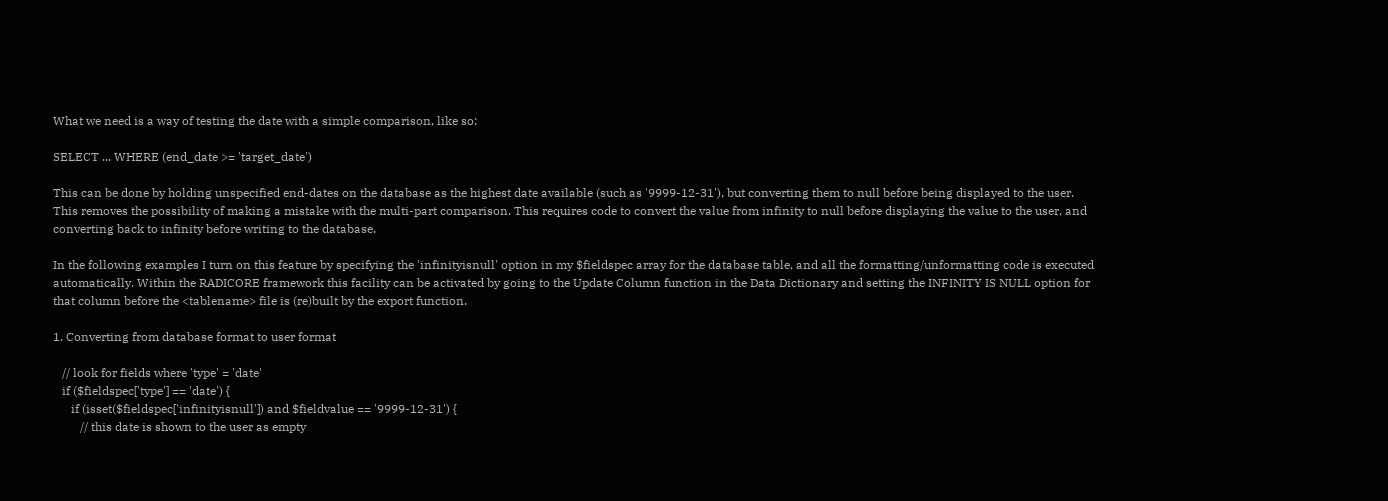What we need is a way of testing the date with a simple comparison, like so:

SELECT ... WHERE (end_date >= 'target_date')

This can be done by holding unspecified end-dates on the database as the highest date available (such as '9999-12-31'), but converting them to null before being displayed to the user. This removes the possibility of making a mistake with the multi-part comparison. This requires code to convert the value from infinity to null before displaying the value to the user, and converting back to infinity before writing to the database.

In the following examples I turn on this feature by specifying the 'infinityisnull' option in my $fieldspec array for the database table, and all the formatting/unformatting code is executed automatically. Within the RADICORE framework this facility can be activated by going to the Update Column function in the Data Dictionary and setting the INFINITY IS NULL option for that column before the <tablename> file is (re)built by the export function.

1. Converting from database format to user format

   // look for fields where 'type' = 'date'
   if ($fieldspec['type'] == 'date') {
      if (isset($fieldspec['infinityisnull']) and $fieldvalue == '9999-12-31') {
         // this date is shown to the user as empty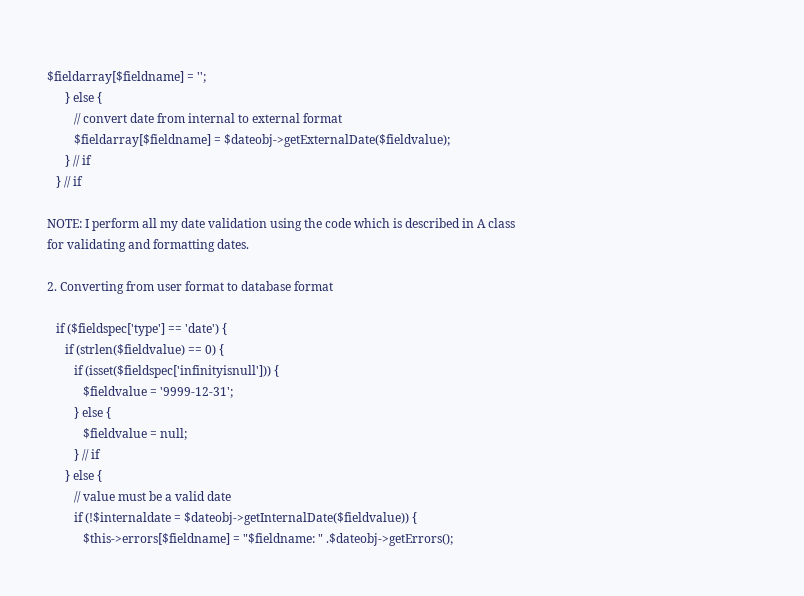$fieldarray[$fieldname] = '';
      } else {
         // convert date from internal to external format
         $fieldarray[$fieldname] = $dateobj->getExternalDate($fieldvalue);
      } // if
   } // if

NOTE: I perform all my date validation using the code which is described in A class for validating and formatting dates.

2. Converting from user format to database format

   if ($fieldspec['type'] == 'date') {
      if (strlen($fieldvalue) == 0) {
         if (isset($fieldspec['infinityisnull'])) {
            $fieldvalue = '9999-12-31';
         } else {
            $fieldvalue = null;
         } // if
      } else {
         // value must be a valid date
         if (!$internaldate = $dateobj->getInternalDate($fieldvalue)) {
            $this->errors[$fieldname] = "$fieldname: " .$dateobj->getErrors();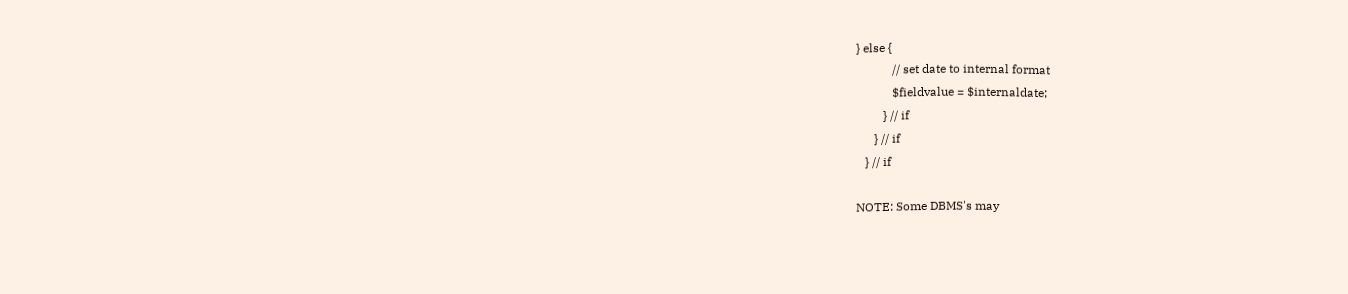} else {
            // set date to internal format
            $fieldvalue = $internaldate;
         } // if
      } // if
   } // if

NOTE: Some DBMS's may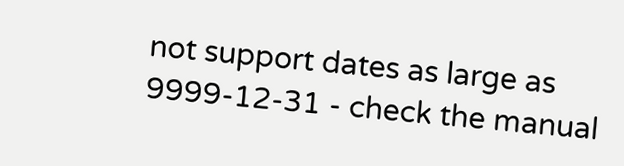not support dates as large as 9999-12-31 - check the manual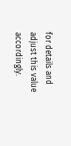for details and adjust this value accordingly.